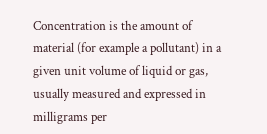Concentration is the amount of material (for example a pollutant) in a given unit volume of liquid or gas, usually measured and expressed in milligrams per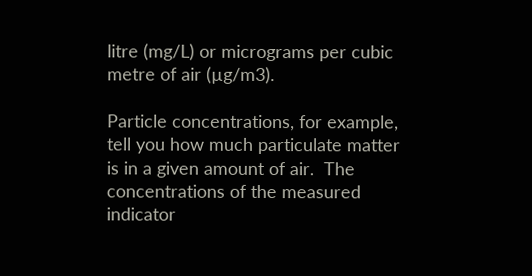litre (mg/L) or micrograms per cubic metre of air (µg/m3).

Particle concentrations, for example, tell you how much particulate matter is in a given amount of air.  The concentrations of the measured indicator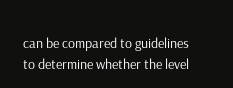can be compared to guidelines to determine whether the level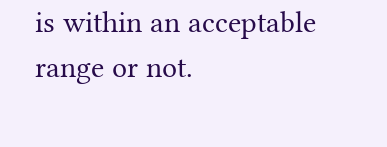is within an acceptable range or not.